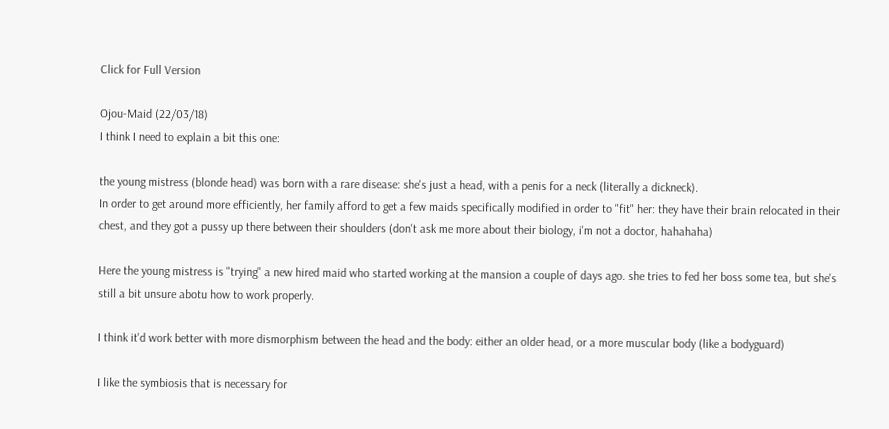Click for Full Version

Ojou-Maid (22/03/18)
I think I need to explain a bit this one:

the young mistress (blonde head) was born with a rare disease: she's just a head, with a penis for a neck (literally a dickneck).
In order to get around more efficiently, her family afford to get a few maids specifically modified in order to "fit" her: they have their brain relocated in their chest, and they got a pussy up there between their shoulders (don't ask me more about their biology, i'm not a doctor, hahahaha)

Here the young mistress is "trying" a new hired maid who started working at the mansion a couple of days ago. she tries to fed her boss some tea, but she's still a bit unsure abotu how to work properly.

I think it'd work better with more dismorphism between the head and the body: either an older head, or a more muscular body (like a bodyguard)

I like the symbiosis that is necessary for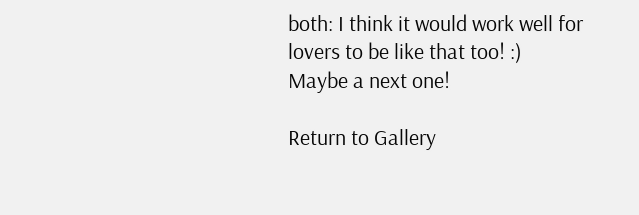both: I think it would work well for lovers to be like that too! :)
Maybe a next one!

Return to Gallery